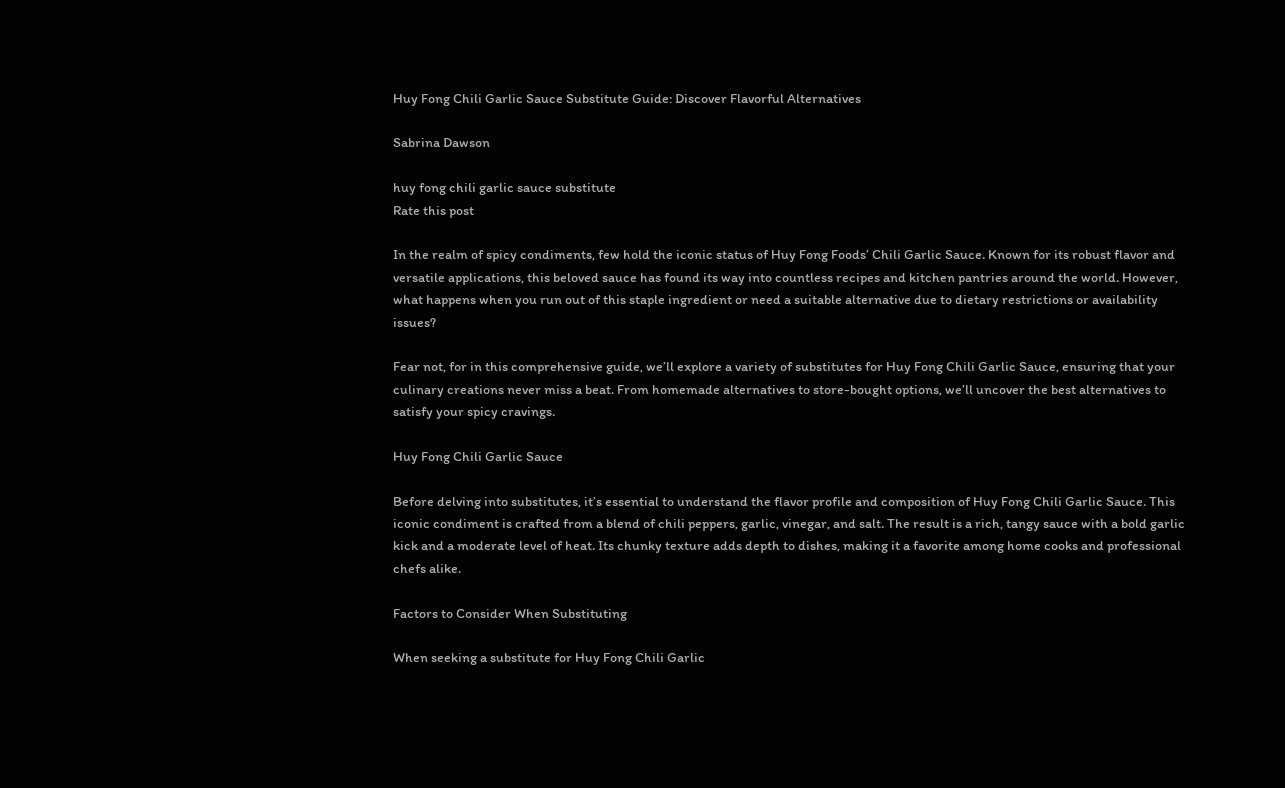Huy Fong Chili Garlic Sauce Substitute Guide: Discover Flavorful Alternatives

Sabrina Dawson

huy fong chili garlic sauce substitute
Rate this post

In the realm of spicy condiments, few hold the iconic status of Huy Fong Foods’ Chili Garlic Sauce. Known for its robust flavor and versatile applications, this beloved sauce has found its way into countless recipes and kitchen pantries around the world. However, what happens when you run out of this staple ingredient or need a suitable alternative due to dietary restrictions or availability issues?

Fear not, for in this comprehensive guide, we’ll explore a variety of substitutes for Huy Fong Chili Garlic Sauce, ensuring that your culinary creations never miss a beat. From homemade alternatives to store-bought options, we’ll uncover the best alternatives to satisfy your spicy cravings.

Huy Fong Chili Garlic Sauce

Before delving into substitutes, it’s essential to understand the flavor profile and composition of Huy Fong Chili Garlic Sauce. This iconic condiment is crafted from a blend of chili peppers, garlic, vinegar, and salt. The result is a rich, tangy sauce with a bold garlic kick and a moderate level of heat. Its chunky texture adds depth to dishes, making it a favorite among home cooks and professional chefs alike.

Factors to Consider When Substituting

When seeking a substitute for Huy Fong Chili Garlic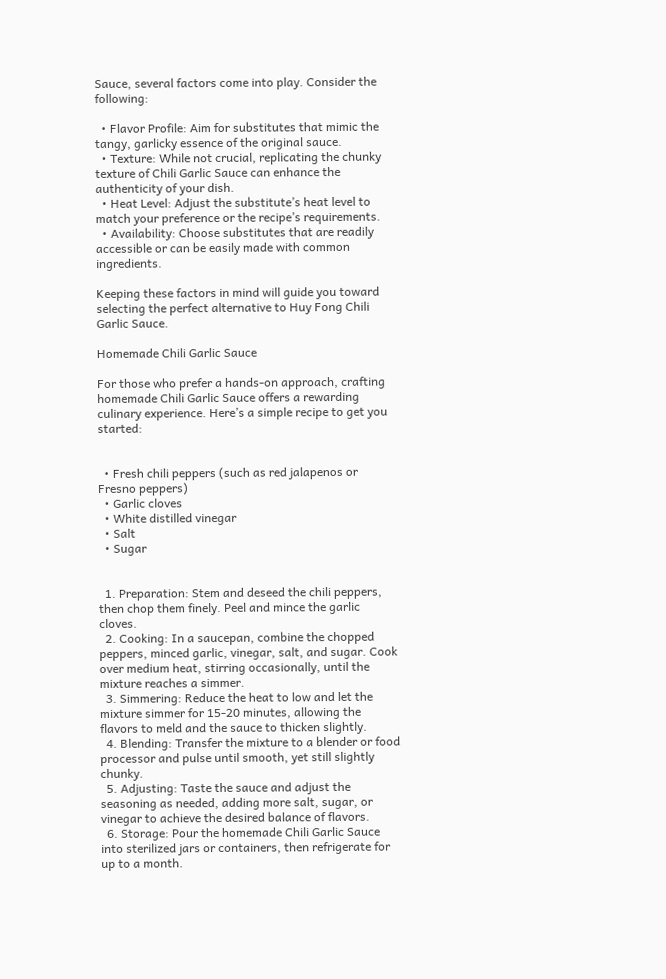Sauce, several factors come into play. Consider the following:

  • Flavor Profile: Aim for substitutes that mimic the tangy, garlicky essence of the original sauce.
  • Texture: While not crucial, replicating the chunky texture of Chili Garlic Sauce can enhance the authenticity of your dish.
  • Heat Level: Adjust the substitute’s heat level to match your preference or the recipe’s requirements.
  • Availability: Choose substitutes that are readily accessible or can be easily made with common ingredients.

Keeping these factors in mind will guide you toward selecting the perfect alternative to Huy Fong Chili Garlic Sauce.

Homemade Chili Garlic Sauce

For those who prefer a hands-on approach, crafting homemade Chili Garlic Sauce offers a rewarding culinary experience. Here’s a simple recipe to get you started:


  • Fresh chili peppers (such as red jalapenos or Fresno peppers)
  • Garlic cloves
  • White distilled vinegar
  • Salt
  • Sugar


  1. Preparation: Stem and deseed the chili peppers, then chop them finely. Peel and mince the garlic cloves.
  2. Cooking: In a saucepan, combine the chopped peppers, minced garlic, vinegar, salt, and sugar. Cook over medium heat, stirring occasionally, until the mixture reaches a simmer.
  3. Simmering: Reduce the heat to low and let the mixture simmer for 15-20 minutes, allowing the flavors to meld and the sauce to thicken slightly.
  4. Blending: Transfer the mixture to a blender or food processor and pulse until smooth, yet still slightly chunky.
  5. Adjusting: Taste the sauce and adjust the seasoning as needed, adding more salt, sugar, or vinegar to achieve the desired balance of flavors.
  6. Storage: Pour the homemade Chili Garlic Sauce into sterilized jars or containers, then refrigerate for up to a month.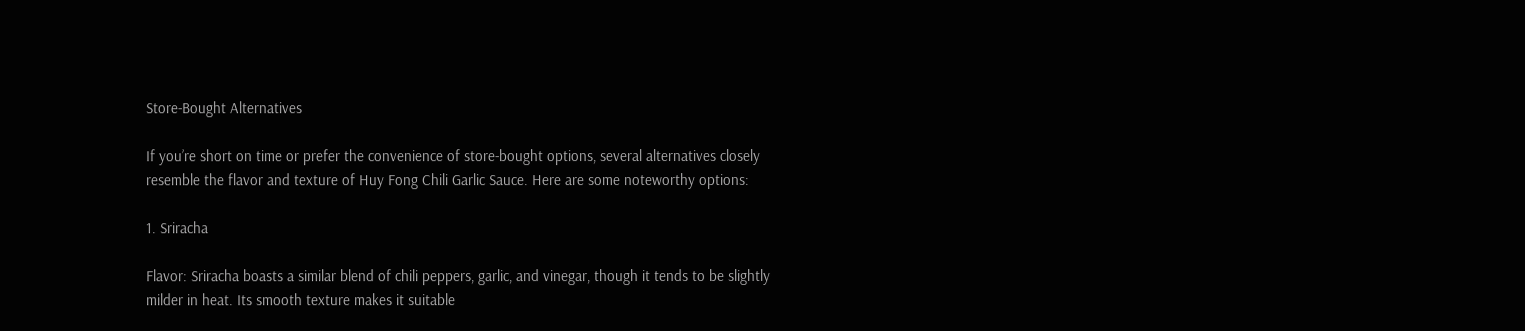Store-Bought Alternatives

If you’re short on time or prefer the convenience of store-bought options, several alternatives closely resemble the flavor and texture of Huy Fong Chili Garlic Sauce. Here are some noteworthy options:

1. Sriracha

Flavor: Sriracha boasts a similar blend of chili peppers, garlic, and vinegar, though it tends to be slightly milder in heat. Its smooth texture makes it suitable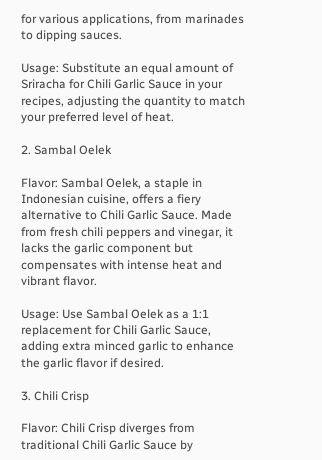for various applications, from marinades to dipping sauces.

Usage: Substitute an equal amount of Sriracha for Chili Garlic Sauce in your recipes, adjusting the quantity to match your preferred level of heat.

2. Sambal Oelek

Flavor: Sambal Oelek, a staple in Indonesian cuisine, offers a fiery alternative to Chili Garlic Sauce. Made from fresh chili peppers and vinegar, it lacks the garlic component but compensates with intense heat and vibrant flavor.

Usage: Use Sambal Oelek as a 1:1 replacement for Chili Garlic Sauce, adding extra minced garlic to enhance the garlic flavor if desired.

3. Chili Crisp

Flavor: Chili Crisp diverges from traditional Chili Garlic Sauce by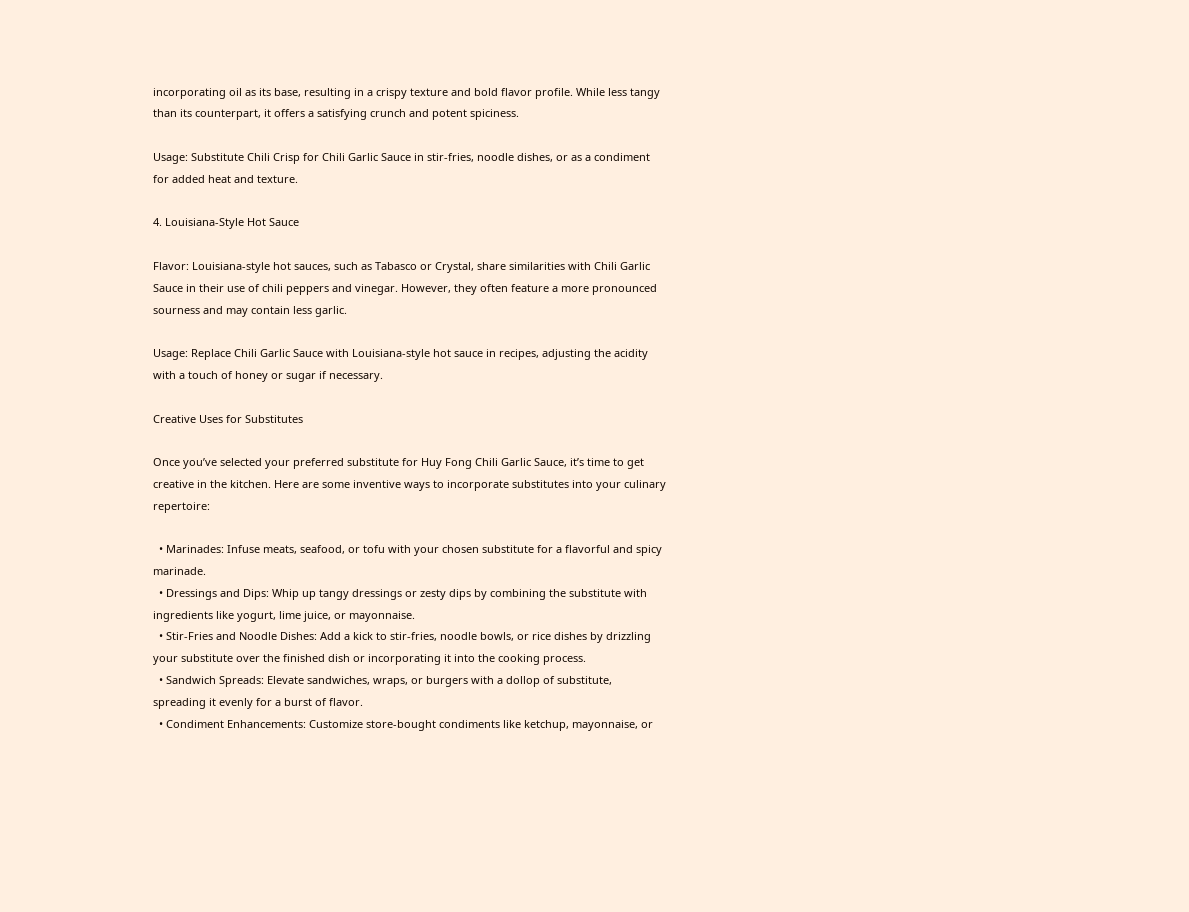incorporating oil as its base, resulting in a crispy texture and bold flavor profile. While less tangy than its counterpart, it offers a satisfying crunch and potent spiciness.

Usage: Substitute Chili Crisp for Chili Garlic Sauce in stir-fries, noodle dishes, or as a condiment for added heat and texture.

4. Louisiana-Style Hot Sauce

Flavor: Louisiana-style hot sauces, such as Tabasco or Crystal, share similarities with Chili Garlic Sauce in their use of chili peppers and vinegar. However, they often feature a more pronounced sourness and may contain less garlic.

Usage: Replace Chili Garlic Sauce with Louisiana-style hot sauce in recipes, adjusting the acidity with a touch of honey or sugar if necessary.

Creative Uses for Substitutes

Once you’ve selected your preferred substitute for Huy Fong Chili Garlic Sauce, it’s time to get creative in the kitchen. Here are some inventive ways to incorporate substitutes into your culinary repertoire:

  • Marinades: Infuse meats, seafood, or tofu with your chosen substitute for a flavorful and spicy marinade.
  • Dressings and Dips: Whip up tangy dressings or zesty dips by combining the substitute with ingredients like yogurt, lime juice, or mayonnaise.
  • Stir-Fries and Noodle Dishes: Add a kick to stir-fries, noodle bowls, or rice dishes by drizzling your substitute over the finished dish or incorporating it into the cooking process.
  • Sandwich Spreads: Elevate sandwiches, wraps, or burgers with a dollop of substitute, spreading it evenly for a burst of flavor.
  • Condiment Enhancements: Customize store-bought condiments like ketchup, mayonnaise, or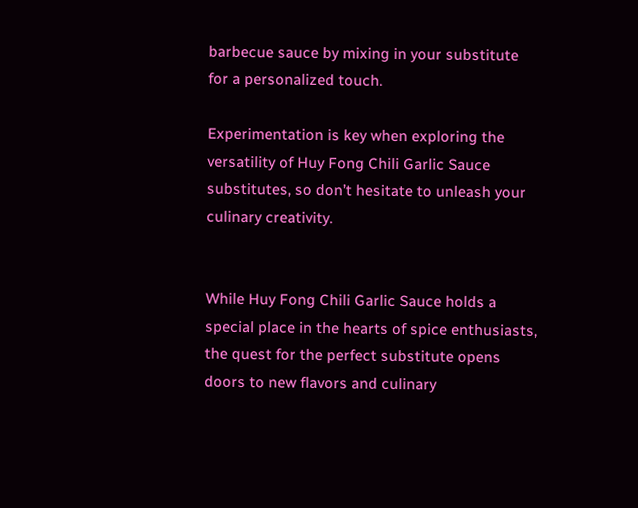barbecue sauce by mixing in your substitute for a personalized touch.

Experimentation is key when exploring the versatility of Huy Fong Chili Garlic Sauce substitutes, so don’t hesitate to unleash your culinary creativity.


While Huy Fong Chili Garlic Sauce holds a special place in the hearts of spice enthusiasts, the quest for the perfect substitute opens doors to new flavors and culinary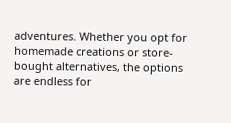adventures. Whether you opt for homemade creations or store-bought alternatives, the options are endless for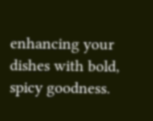enhancing your dishes with bold, spicy goodness.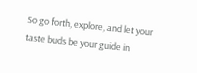So go forth, explore, and let your taste buds be your guide in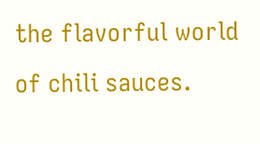the flavorful world of chili sauces.